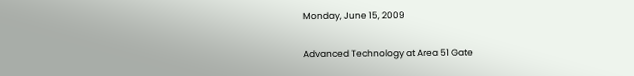Monday, June 15, 2009

Advanced Technology at Area 51 Gate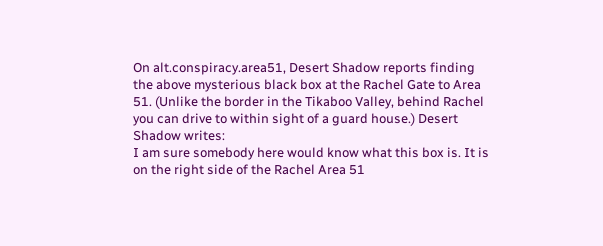On alt.conspiracy.area51, Desert Shadow reports finding the above mysterious black box at the Rachel Gate to Area 51. (Unlike the border in the Tikaboo Valley, behind Rachel you can drive to within sight of a guard house.) Desert Shadow writes:
I am sure somebody here would know what this box is. It is on the right side of the Rachel Area 51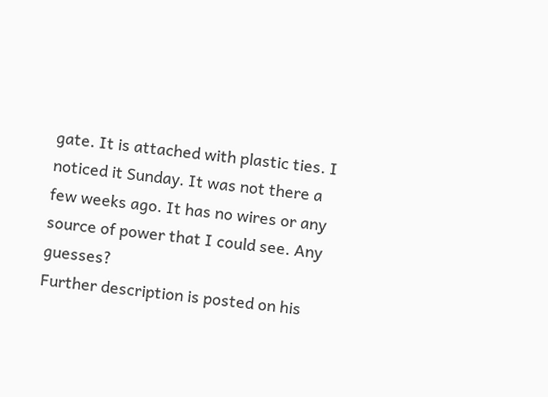gate. It is attached with plastic ties. I noticed it Sunday. It was not there a few weeks ago. It has no wires or any source of power that I could see. Any guesses?
Further description is posted on his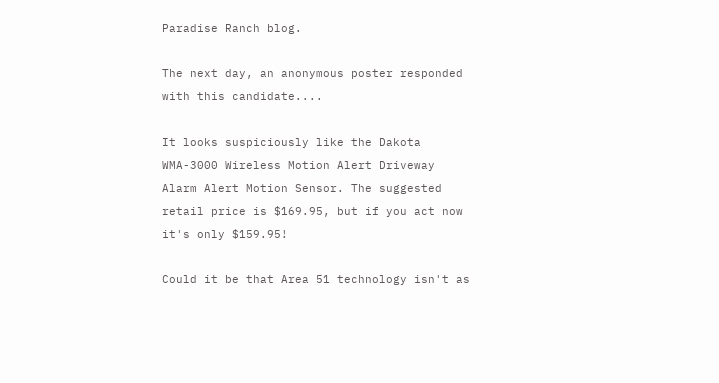Paradise Ranch blog.

The next day, an anonymous poster responded with this candidate....

It looks suspiciously like the Dakota WMA-3000 Wireless Motion Alert Driveway Alarm Alert Motion Sensor. The suggested retail price is $169.95, but if you act now it's only $159.95!

Could it be that Area 51 technology isn't as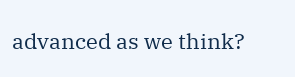advanced as we think?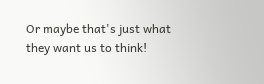Or maybe that's just what they want us to think!